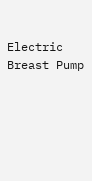Electric Breast Pump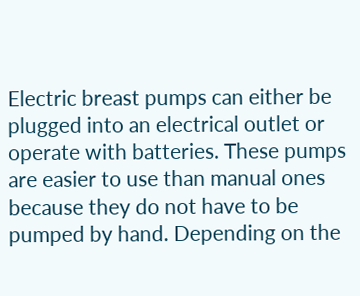Electric breast pumps can either be plugged into an electrical outlet or operate with batteries. These pumps are easier to use than manual ones because they do not have to be pumped by hand. Depending on the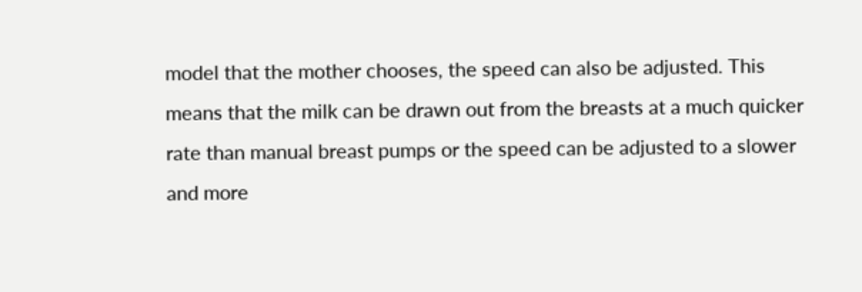model that the mother chooses, the speed can also be adjusted. This means that the milk can be drawn out from the breasts at a much quicker rate than manual breast pumps or the speed can be adjusted to a slower and more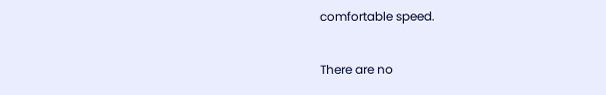comfortable speed.

There are no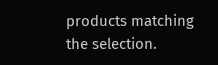products matching the selection.